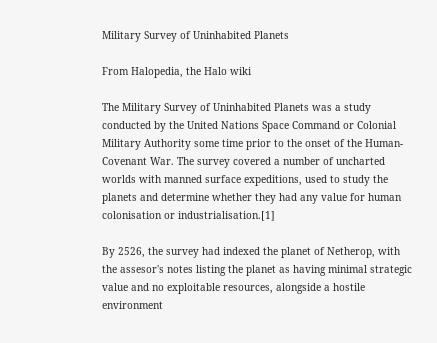Military Survey of Uninhabited Planets

From Halopedia, the Halo wiki

The Military Survey of Uninhabited Planets was a study conducted by the United Nations Space Command or Colonial Military Authority some time prior to the onset of the Human-Covenant War. The survey covered a number of uncharted worlds with manned surface expeditions, used to study the planets and determine whether they had any value for human colonisation or industrialisation.[1]

By 2526, the survey had indexed the planet of Netherop, with the assesor's notes listing the planet as having minimal strategic value and no exploitable resources, alongside a hostile environment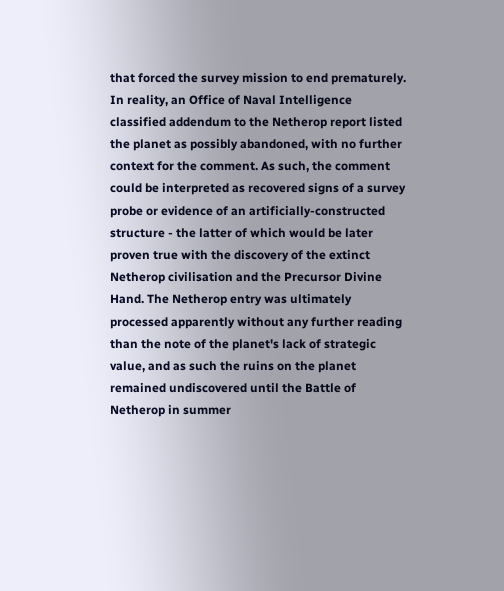that forced the survey mission to end prematurely. In reality, an Office of Naval Intelligence classified addendum to the Netherop report listed the planet as possibly abandoned, with no further context for the comment. As such, the comment could be interpreted as recovered signs of a survey probe or evidence of an artificially-constructed structure - the latter of which would be later proven true with the discovery of the extinct Netherop civilisation and the Precursor Divine Hand. The Netherop entry was ultimately processed apparently without any further reading than the note of the planet's lack of strategic value, and as such the ruins on the planet remained undiscovered until the Battle of Netherop in summer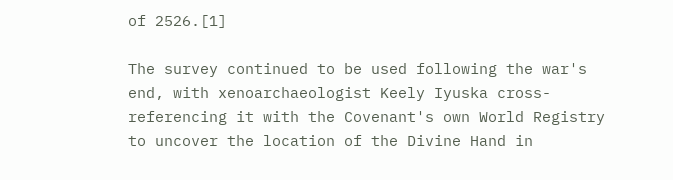of 2526.[1]

The survey continued to be used following the war's end, with xenoarchaeologist Keely Iyuska cross-referencing it with the Covenant's own World Registry to uncover the location of the Divine Hand in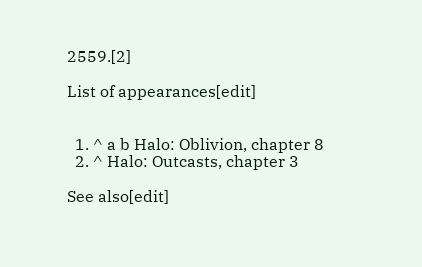2559.[2]

List of appearances[edit]


  1. ^ a b Halo: Oblivion, chapter 8
  2. ^ Halo: Outcasts, chapter 3

See also[edit]